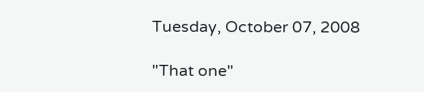Tuesday, October 07, 2008

"That one"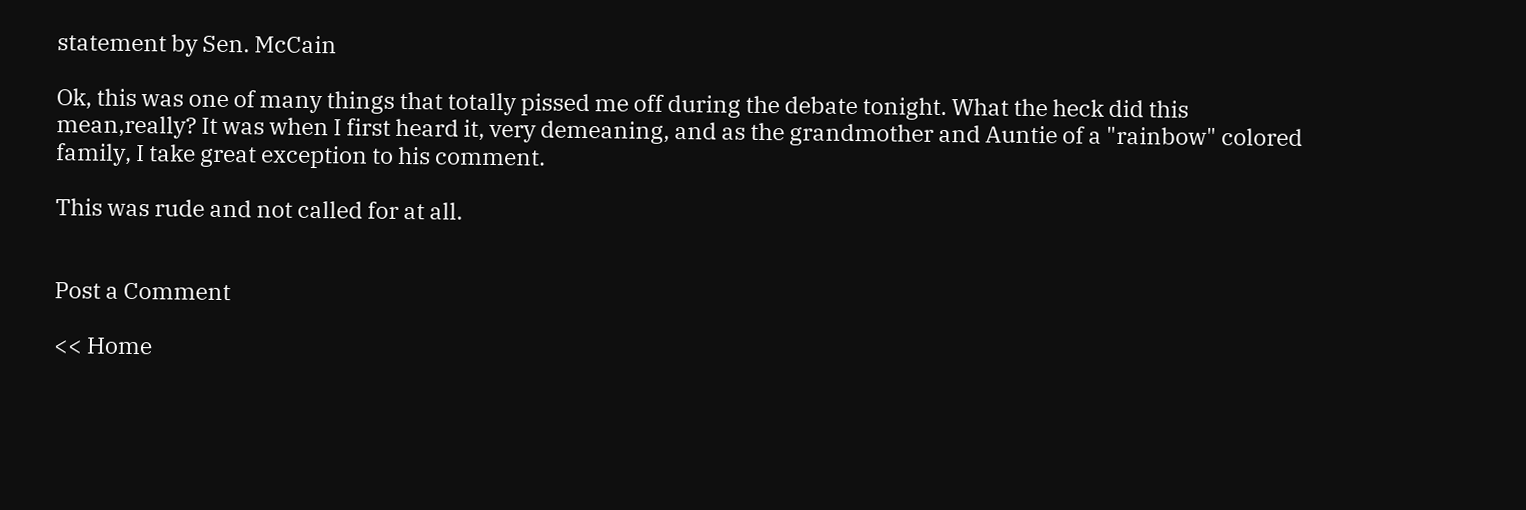statement by Sen. McCain

Ok, this was one of many things that totally pissed me off during the debate tonight. What the heck did this mean,really? It was when I first heard it, very demeaning, and as the grandmother and Auntie of a "rainbow" colored family, I take great exception to his comment.

This was rude and not called for at all.


Post a Comment

<< Home